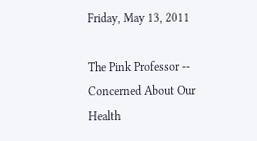Friday, May 13, 2011

The Pink Professor -- Concerned About Our Health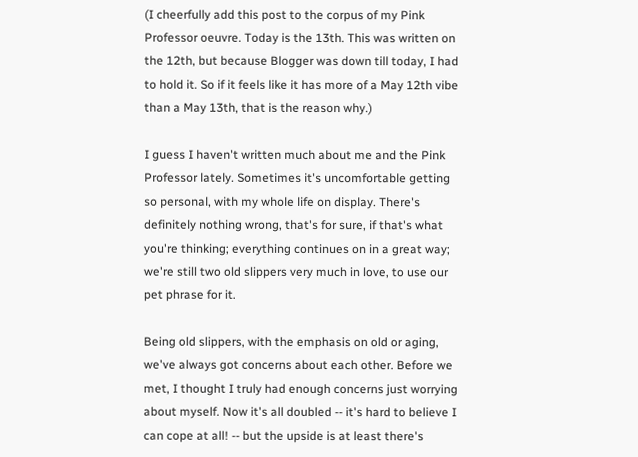(I cheerfully add this post to the corpus of my Pink Professor oeuvre. Today is the 13th. This was written on the 12th, but because Blogger was down till today, I had to hold it. So if it feels like it has more of a May 12th vibe than a May 13th, that is the reason why.)

I guess I haven't written much about me and the Pink Professor lately. Sometimes it's uncomfortable getting so personal, with my whole life on display. There's definitely nothing wrong, that's for sure, if that's what you're thinking; everything continues on in a great way; we're still two old slippers very much in love, to use our pet phrase for it.

Being old slippers, with the emphasis on old or aging, we've always got concerns about each other. Before we met, I thought I truly had enough concerns just worrying about myself. Now it's all doubled -- it's hard to believe I can cope at all! -- but the upside is at least there's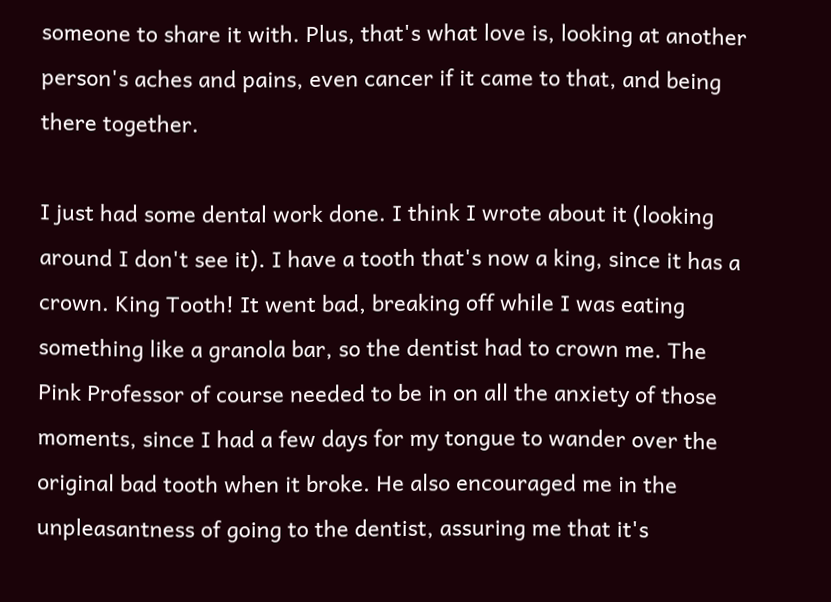someone to share it with. Plus, that's what love is, looking at another person's aches and pains, even cancer if it came to that, and being there together.

I just had some dental work done. I think I wrote about it (looking around I don't see it). I have a tooth that's now a king, since it has a crown. King Tooth! It went bad, breaking off while I was eating something like a granola bar, so the dentist had to crown me. The Pink Professor of course needed to be in on all the anxiety of those moments, since I had a few days for my tongue to wander over the original bad tooth when it broke. He also encouraged me in the unpleasantness of going to the dentist, assuring me that it's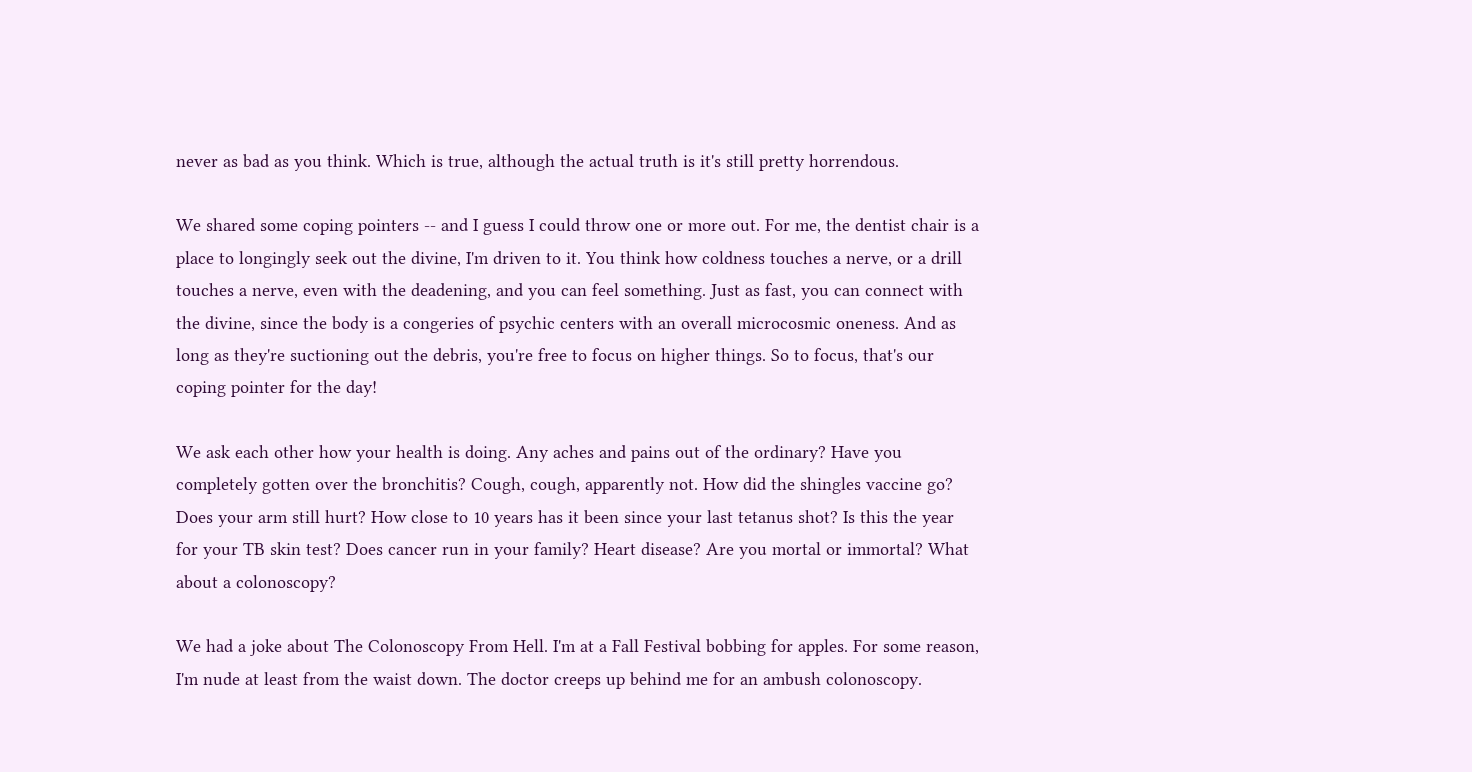never as bad as you think. Which is true, although the actual truth is it's still pretty horrendous.

We shared some coping pointers -- and I guess I could throw one or more out. For me, the dentist chair is a place to longingly seek out the divine, I'm driven to it. You think how coldness touches a nerve, or a drill touches a nerve, even with the deadening, and you can feel something. Just as fast, you can connect with the divine, since the body is a congeries of psychic centers with an overall microcosmic oneness. And as long as they're suctioning out the debris, you're free to focus on higher things. So to focus, that's our coping pointer for the day!

We ask each other how your health is doing. Any aches and pains out of the ordinary? Have you completely gotten over the bronchitis? Cough, cough, apparently not. How did the shingles vaccine go? Does your arm still hurt? How close to 10 years has it been since your last tetanus shot? Is this the year for your TB skin test? Does cancer run in your family? Heart disease? Are you mortal or immortal? What about a colonoscopy?

We had a joke about The Colonoscopy From Hell. I'm at a Fall Festival bobbing for apples. For some reason, I'm nude at least from the waist down. The doctor creeps up behind me for an ambush colonoscopy.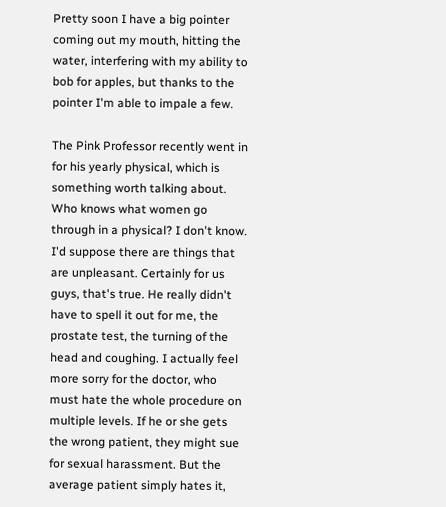Pretty soon I have a big pointer coming out my mouth, hitting the water, interfering with my ability to bob for apples, but thanks to the pointer I'm able to impale a few.

The Pink Professor recently went in for his yearly physical, which is something worth talking about. Who knows what women go through in a physical? I don't know. I'd suppose there are things that are unpleasant. Certainly for us guys, that's true. He really didn't have to spell it out for me, the prostate test, the turning of the head and coughing. I actually feel more sorry for the doctor, who must hate the whole procedure on multiple levels. If he or she gets the wrong patient, they might sue for sexual harassment. But the average patient simply hates it,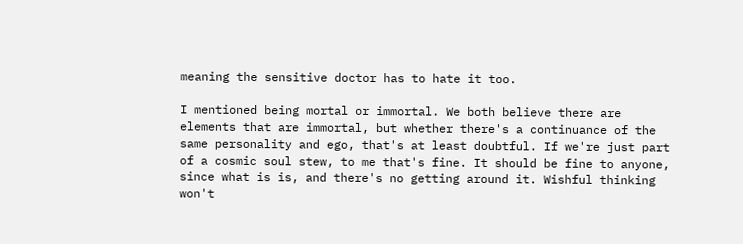meaning the sensitive doctor has to hate it too.

I mentioned being mortal or immortal. We both believe there are elements that are immortal, but whether there's a continuance of the same personality and ego, that's at least doubtful. If we're just part of a cosmic soul stew, to me that's fine. It should be fine to anyone, since what is is, and there's no getting around it. Wishful thinking won't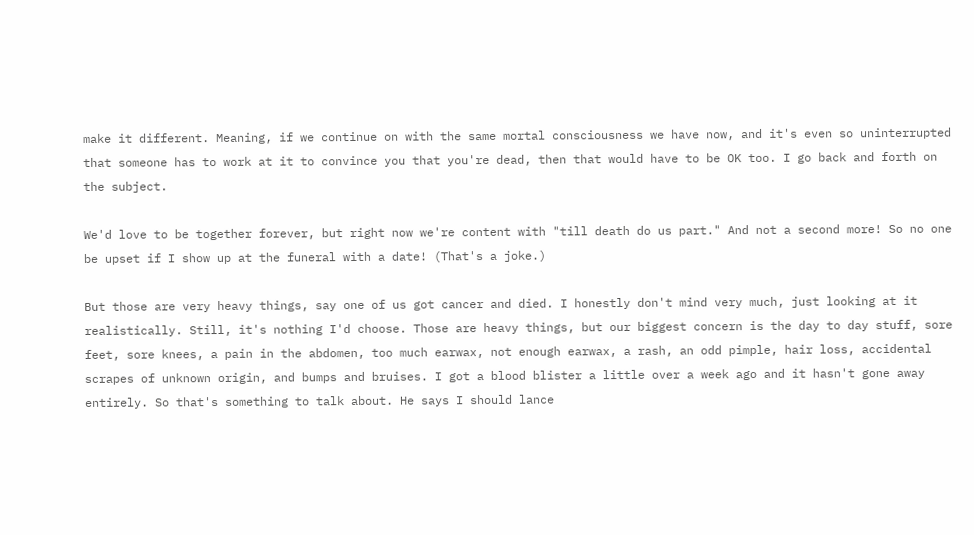make it different. Meaning, if we continue on with the same mortal consciousness we have now, and it's even so uninterrupted that someone has to work at it to convince you that you're dead, then that would have to be OK too. I go back and forth on the subject.

We'd love to be together forever, but right now we're content with "till death do us part." And not a second more! So no one be upset if I show up at the funeral with a date! (That's a joke.)

But those are very heavy things, say one of us got cancer and died. I honestly don't mind very much, just looking at it realistically. Still, it's nothing I'd choose. Those are heavy things, but our biggest concern is the day to day stuff, sore feet, sore knees, a pain in the abdomen, too much earwax, not enough earwax, a rash, an odd pimple, hair loss, accidental scrapes of unknown origin, and bumps and bruises. I got a blood blister a little over a week ago and it hasn't gone away entirely. So that's something to talk about. He says I should lance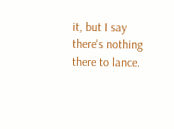it, but I say there's nothing there to lance.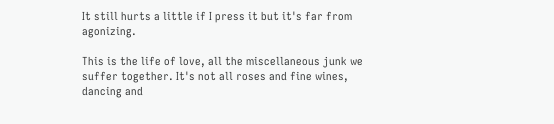It still hurts a little if I press it but it's far from agonizing.

This is the life of love, all the miscellaneous junk we suffer together. It's not all roses and fine wines, dancing and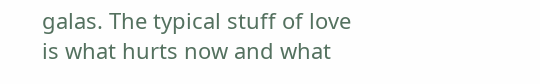galas. The typical stuff of love is what hurts now and what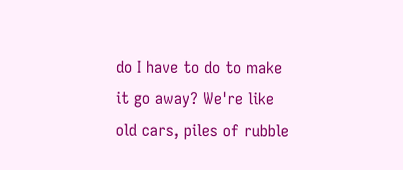do I have to do to make it go away? We're like old cars, piles of rubble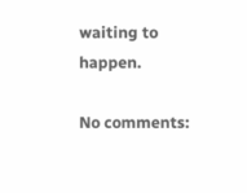waiting to happen.

No comments: